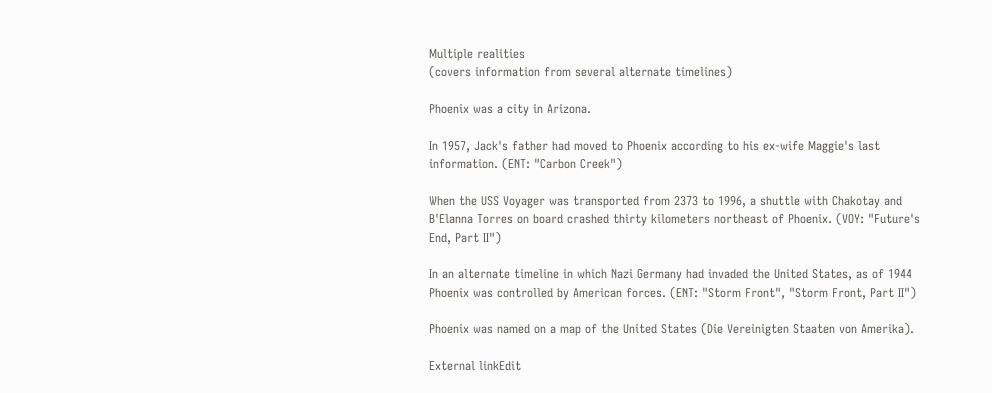Multiple realities
(covers information from several alternate timelines)

Phoenix was a city in Arizona.

In 1957, Jack's father had moved to Phoenix according to his ex-wife Maggie's last information. (ENT: "Carbon Creek")

When the USS Voyager was transported from 2373 to 1996, a shuttle with Chakotay and B'Elanna Torres on board crashed thirty kilometers northeast of Phoenix. (VOY: "Future's End, Part II")

In an alternate timeline in which Nazi Germany had invaded the United States, as of 1944 Phoenix was controlled by American forces. (ENT: "Storm Front", "Storm Front, Part II")

Phoenix was named on a map of the United States (Die Vereinigten Staaten von Amerika).

External linkEdit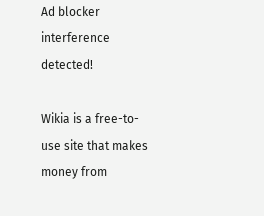Ad blocker interference detected!

Wikia is a free-to-use site that makes money from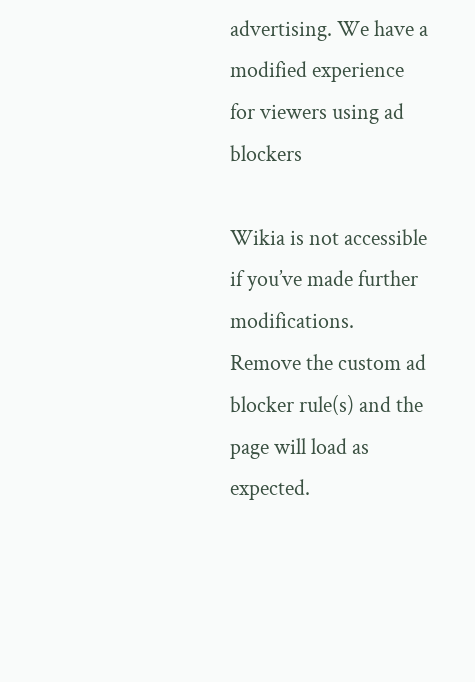advertising. We have a modified experience for viewers using ad blockers

Wikia is not accessible if you’ve made further modifications. Remove the custom ad blocker rule(s) and the page will load as expected.